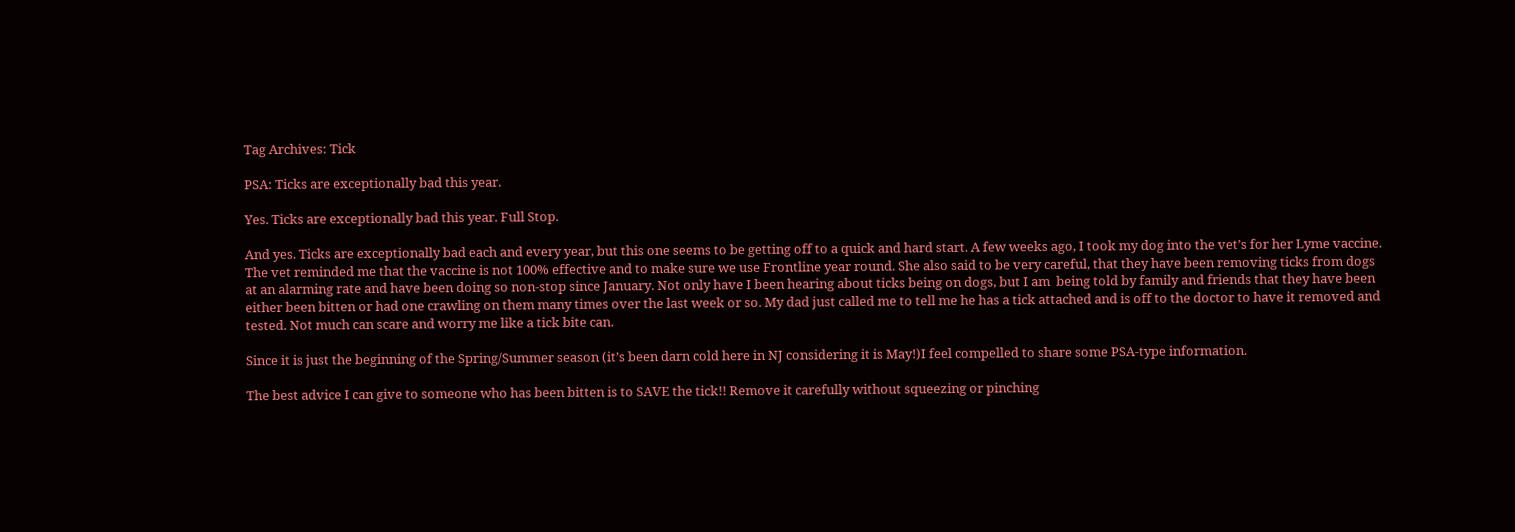Tag Archives: Tick

PSA: Ticks are exceptionally bad this year.

Yes. Ticks are exceptionally bad this year. Full Stop.

And yes. Ticks are exceptionally bad each and every year, but this one seems to be getting off to a quick and hard start. A few weeks ago, I took my dog into the vet’s for her Lyme vaccine. The vet reminded me that the vaccine is not 100% effective and to make sure we use Frontline year round. She also said to be very careful, that they have been removing ticks from dogs at an alarming rate and have been doing so non-stop since January. Not only have I been hearing about ticks being on dogs, but I am  being told by family and friends that they have been either been bitten or had one crawling on them many times over the last week or so. My dad just called me to tell me he has a tick attached and is off to the doctor to have it removed and tested. Not much can scare and worry me like a tick bite can.

Since it is just the beginning of the Spring/Summer season (it’s been darn cold here in NJ considering it is May!)I feel compelled to share some PSA-type information.

The best advice I can give to someone who has been bitten is to SAVE the tick!! Remove it carefully without squeezing or pinching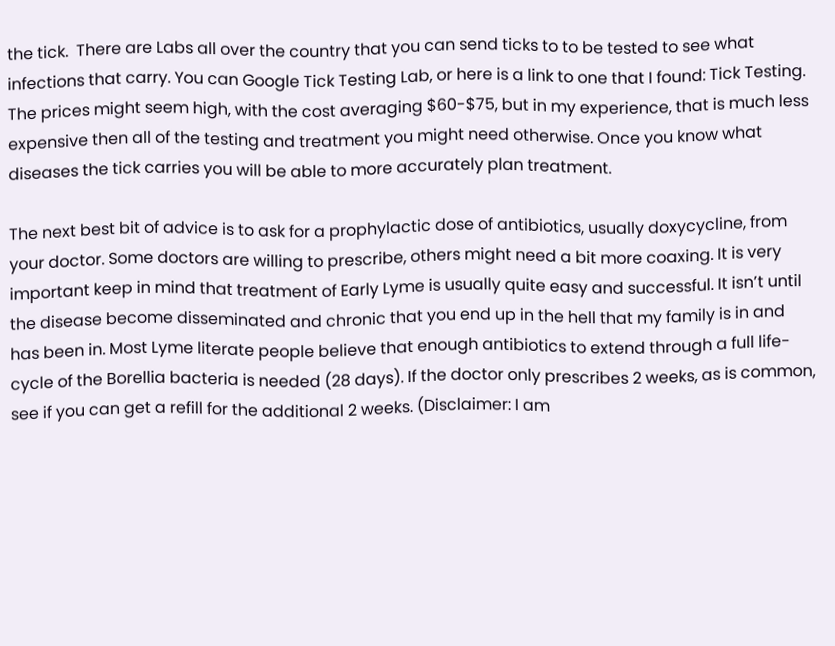the tick.  There are Labs all over the country that you can send ticks to to be tested to see what infections that carry. You can Google Tick Testing Lab, or here is a link to one that I found: Tick Testing.   The prices might seem high, with the cost averaging $60-$75, but in my experience, that is much less expensive then all of the testing and treatment you might need otherwise. Once you know what diseases the tick carries you will be able to more accurately plan treatment.

The next best bit of advice is to ask for a prophylactic dose of antibiotics, usually doxycycline, from your doctor. Some doctors are willing to prescribe, others might need a bit more coaxing. It is very important keep in mind that treatment of Early Lyme is usually quite easy and successful. It isn’t until the disease become disseminated and chronic that you end up in the hell that my family is in and has been in. Most Lyme literate people believe that enough antibiotics to extend through a full life-cycle of the Borellia bacteria is needed (28 days). If the doctor only prescribes 2 weeks, as is common, see if you can get a refill for the additional 2 weeks. (Disclaimer: I am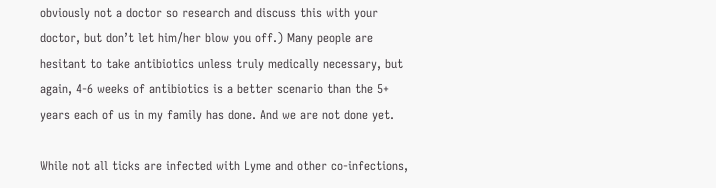obviously not a doctor so research and discuss this with your doctor, but don’t let him/her blow you off.) Many people are hesitant to take antibiotics unless truly medically necessary, but again, 4-6 weeks of antibiotics is a better scenario than the 5+ years each of us in my family has done. And we are not done yet.

While not all ticks are infected with Lyme and other co-infections,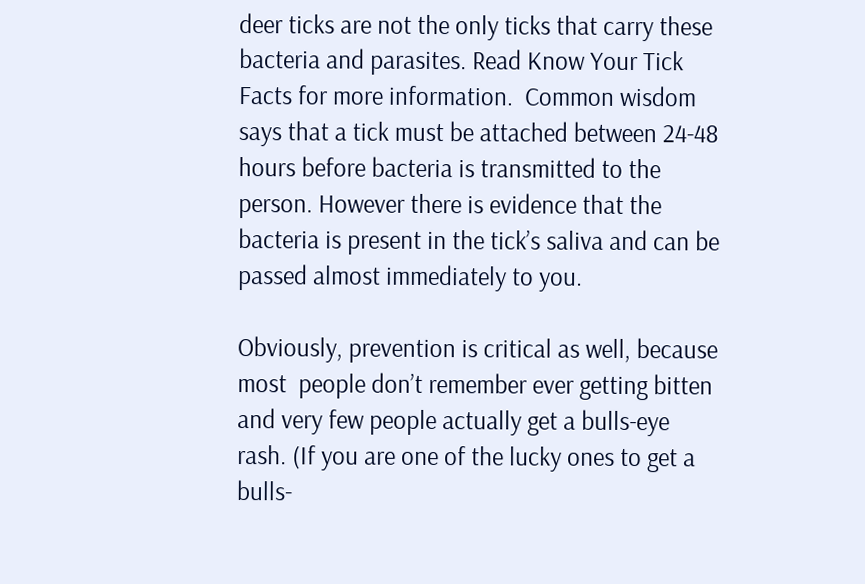deer ticks are not the only ticks that carry these bacteria and parasites. Read Know Your Tick Facts for more information.  Common wisdom says that a tick must be attached between 24-48 hours before bacteria is transmitted to the person. However there is evidence that the bacteria is present in the tick’s saliva and can be passed almost immediately to you.

Obviously, prevention is critical as well, because  most  people don’t remember ever getting bitten and very few people actually get a bulls-eye rash. (If you are one of the lucky ones to get a bulls-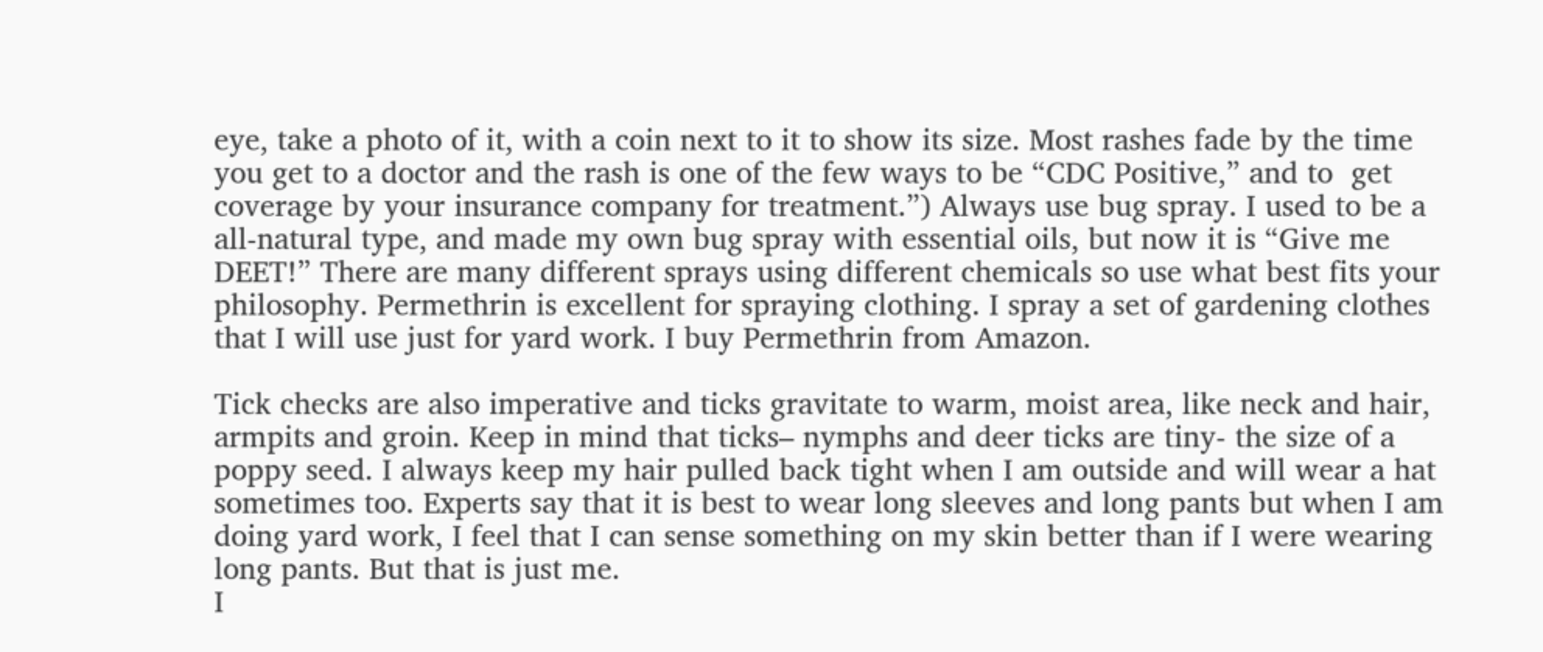eye, take a photo of it, with a coin next to it to show its size. Most rashes fade by the time you get to a doctor and the rash is one of the few ways to be “CDC Positive,” and to  get coverage by your insurance company for treatment.”) Always use bug spray. I used to be a all-natural type, and made my own bug spray with essential oils, but now it is “Give me DEET!” There are many different sprays using different chemicals so use what best fits your philosophy. Permethrin is excellent for spraying clothing. I spray a set of gardening clothes that I will use just for yard work. I buy Permethrin from Amazon.

Tick checks are also imperative and ticks gravitate to warm, moist area, like neck and hair, armpits and groin. Keep in mind that ticks– nymphs and deer ticks are tiny- the size of a poppy seed. I always keep my hair pulled back tight when I am outside and will wear a hat sometimes too. Experts say that it is best to wear long sleeves and long pants but when I am doing yard work, I feel that I can sense something on my skin better than if I were wearing long pants. But that is just me.
I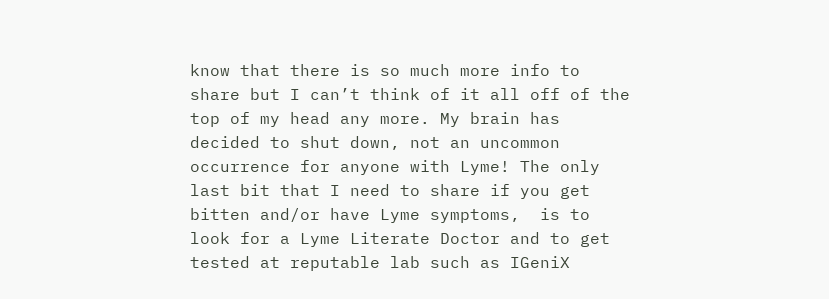know that there is so much more info to share but I can’t think of it all off of the top of my head any more. My brain has decided to shut down, not an uncommon occurrence for anyone with Lyme! The only last bit that I need to share if you get bitten and/or have Lyme symptoms,  is to look for a Lyme Literate Doctor and to get tested at reputable lab such as IGeniX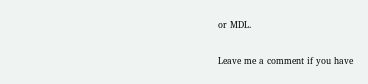or MDL.

Leave me a comment if you have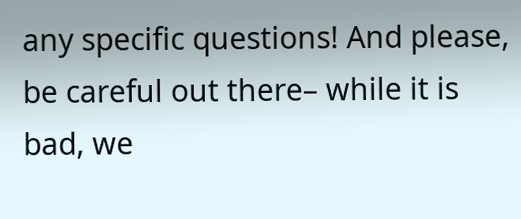any specific questions! And please, be careful out there– while it is bad, we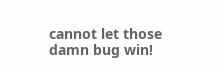cannot let those damn bug win!